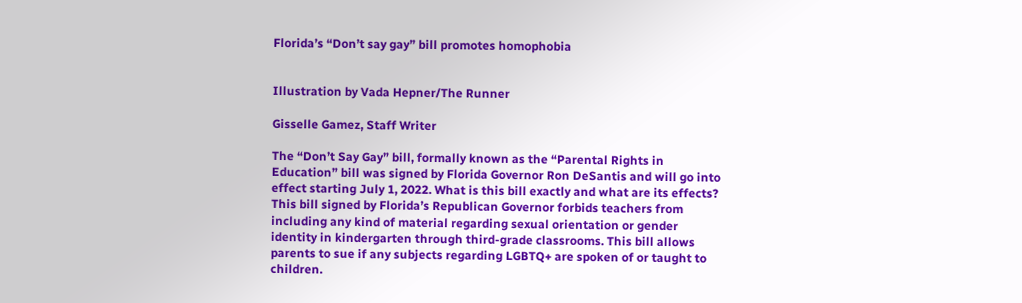Florida’s “Don’t say gay” bill promotes homophobia


Illustration by Vada Hepner/The Runner

Gisselle Gamez, Staff Writer

The “Don’t Say Gay” bill, formally known as the “Parental Rights in Education” bill was signed by Florida Governor Ron DeSantis and will go into effect starting July 1, 2022. What is this bill exactly and what are its effects? This bill signed by Florida’s Republican Governor forbids teachers from including any kind of material regarding sexual orientation or gender identity in kindergarten through third-grade classrooms. This bill allows parents to sue if any subjects regarding LGBTQ+ are spoken of or taught to children.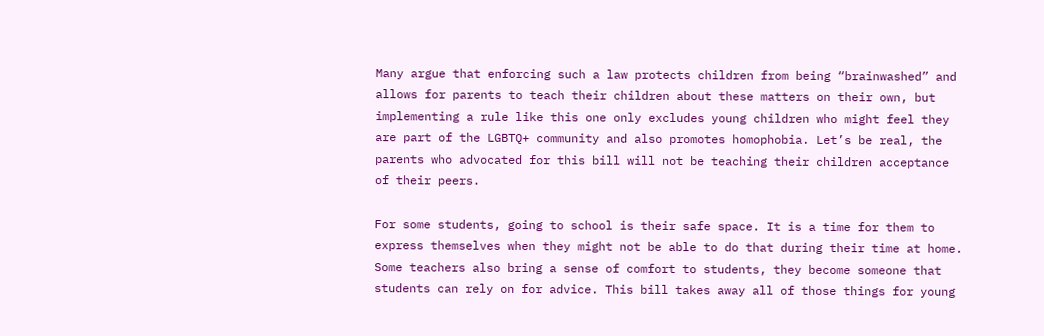Many argue that enforcing such a law protects children from being “brainwashed” and allows for parents to teach their children about these matters on their own, but implementing a rule like this one only excludes young children who might feel they are part of the LGBTQ+ community and also promotes homophobia. Let’s be real, the parents who advocated for this bill will not be teaching their children acceptance of their peers.

For some students, going to school is their safe space. It is a time for them to express themselves when they might not be able to do that during their time at home. Some teachers also bring a sense of comfort to students, they become someone that students can rely on for advice. This bill takes away all of those things for young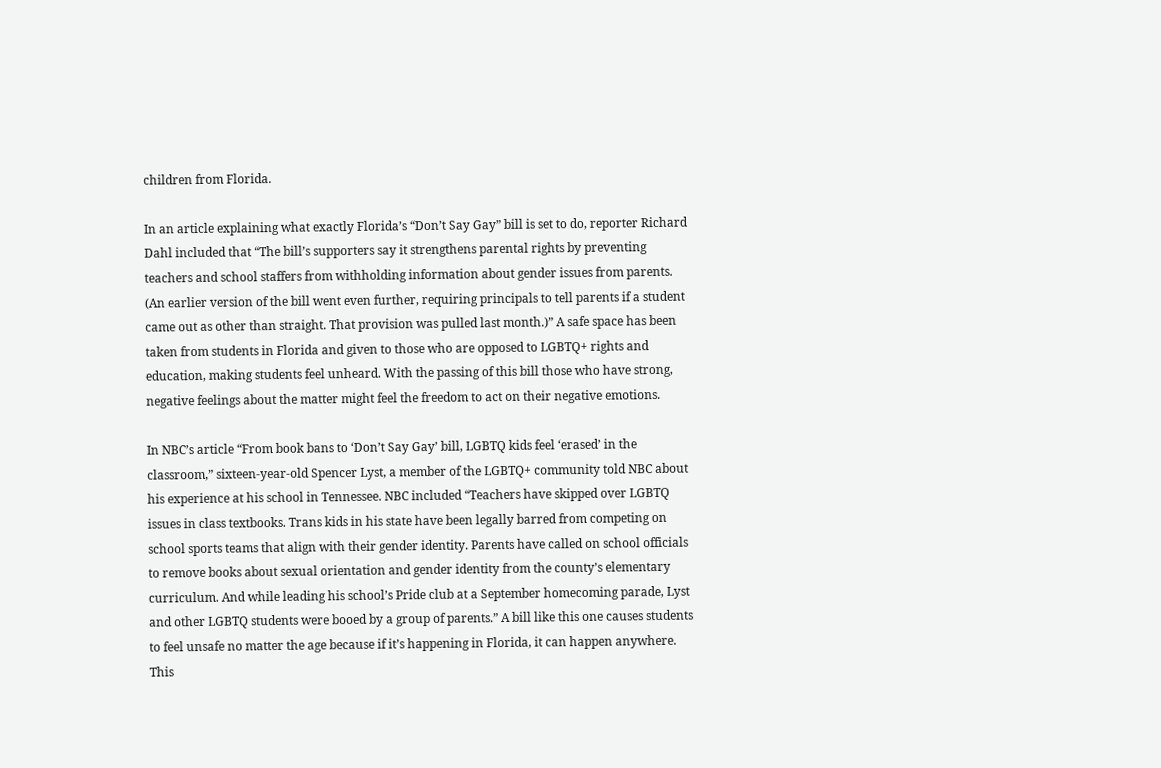children from Florida.

In an article explaining what exactly Florida’s “Don’t Say Gay” bill is set to do, reporter Richard Dahl included that “The bill’s supporters say it strengthens parental rights by preventing teachers and school staffers from withholding information about gender issues from parents. (An earlier version of the bill went even further, requiring principals to tell parents if a student came out as other than straight. That provision was pulled last month.)” A safe space has been taken from students in Florida and given to those who are opposed to LGBTQ+ rights and education, making students feel unheard. With the passing of this bill those who have strong, negative feelings about the matter might feel the freedom to act on their negative emotions.

In NBC’s article “From book bans to ‘Don’t Say Gay’ bill, LGBTQ kids feel ‘erased’ in the classroom,” sixteen-year-old Spencer Lyst, a member of the LGBTQ+ community told NBC about his experience at his school in Tennessee. NBC included “Teachers have skipped over LGBTQ issues in class textbooks. Trans kids in his state have been legally barred from competing on school sports teams that align with their gender identity. Parents have called on school officials to remove books about sexual orientation and gender identity from the county’s elementary curriculum. And while leading his school’s Pride club at a September homecoming parade, Lyst and other LGBTQ students were booed by a group of parents.” A bill like this one causes students to feel unsafe no matter the age because if it’s happening in Florida, it can happen anywhere. This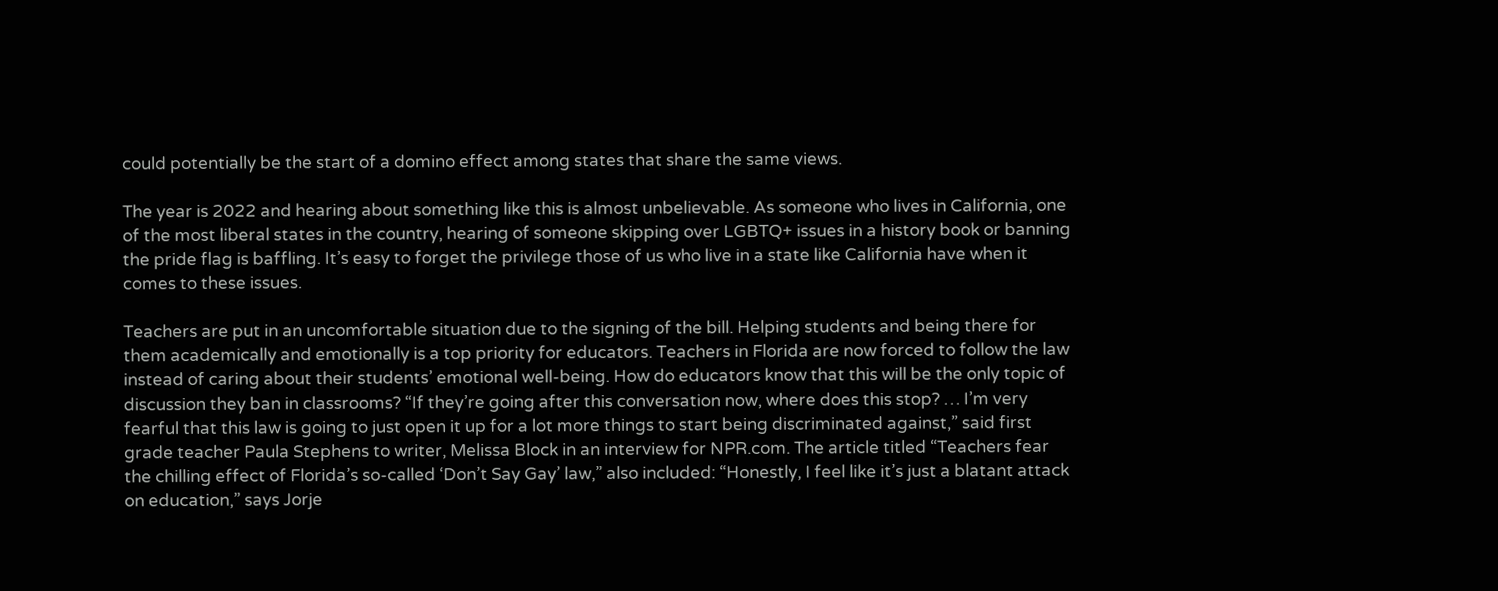could potentially be the start of a domino effect among states that share the same views.

The year is 2022 and hearing about something like this is almost unbelievable. As someone who lives in California, one of the most liberal states in the country, hearing of someone skipping over LGBTQ+ issues in a history book or banning the pride flag is baffling. It’s easy to forget the privilege those of us who live in a state like California have when it comes to these issues.

Teachers are put in an uncomfortable situation due to the signing of the bill. Helping students and being there for them academically and emotionally is a top priority for educators. Teachers in Florida are now forced to follow the law instead of caring about their students’ emotional well-being. How do educators know that this will be the only topic of discussion they ban in classrooms? “If they’re going after this conversation now, where does this stop? … I’m very fearful that this law is going to just open it up for a lot more things to start being discriminated against,” said first grade teacher Paula Stephens to writer, Melissa Block in an interview for NPR.com. The article titled “Teachers fear the chilling effect of Florida’s so-called ‘Don’t Say Gay’ law,” also included: “Honestly, I feel like it’s just a blatant attack on education,” says Jorje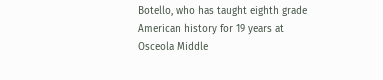Botello, who has taught eighth grade American history for 19 years at Osceola Middle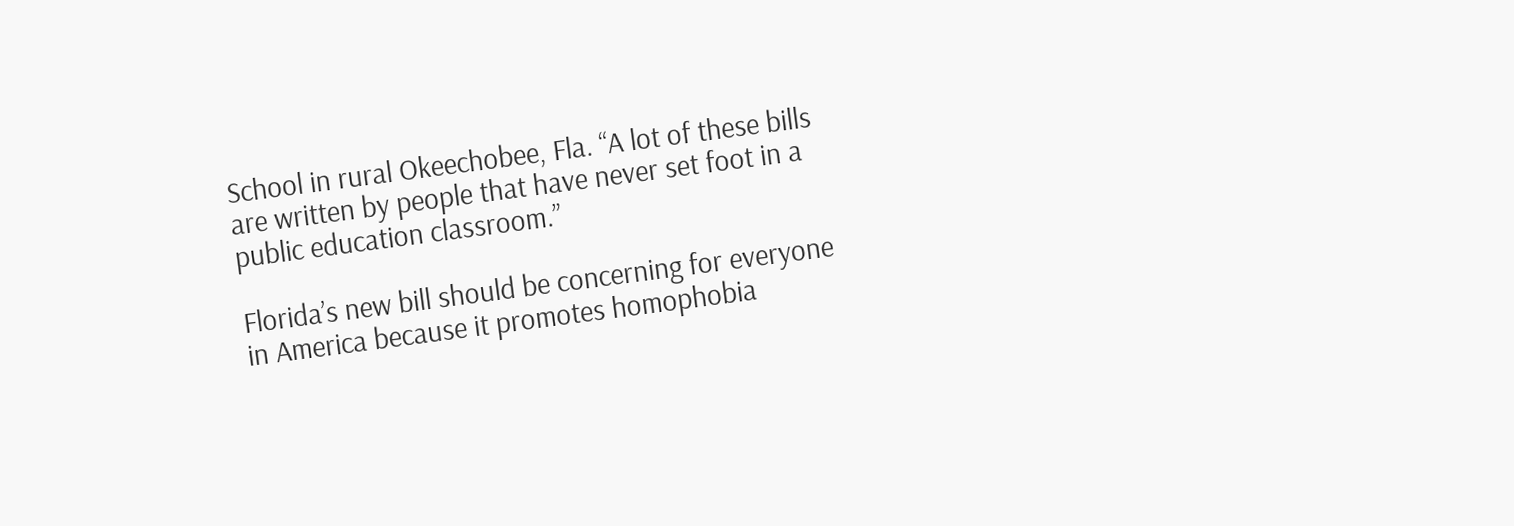School in rural Okeechobee, Fla. “A lot of these bills are written by people that have never set foot in a public education classroom.”

Florida’s new bill should be concerning for everyone in America because it promotes homophobia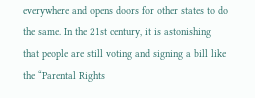everywhere and opens doors for other states to do the same. In the 21st century, it is astonishing that people are still voting and signing a bill like the “Parental Rights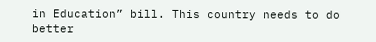in Education” bill. This country needs to do better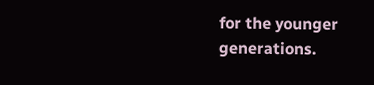for the younger generations.